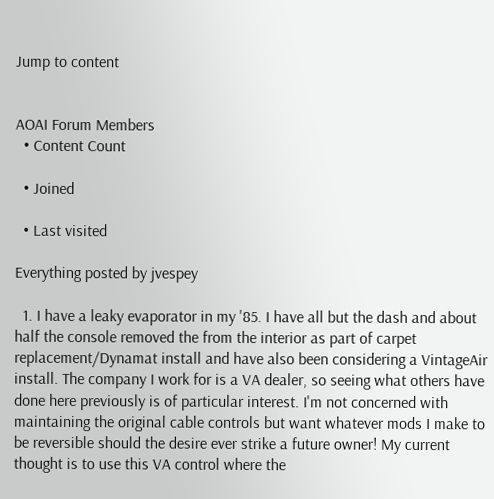Jump to content


AOAI Forum Members
  • Content Count

  • Joined

  • Last visited

Everything posted by jvespey

  1. I have a leaky evaporator in my '85. I have all but the dash and about half the console removed the from the interior as part of carpet replacement/Dynamat install and have also been considering a VintageAir install. The company I work for is a VA dealer, so seeing what others have done here previously is of particular interest. I'm not concerned with maintaining the original cable controls but want whatever mods I make to be reversible should the desire ever strike a future owner! My current thought is to use this VA control where the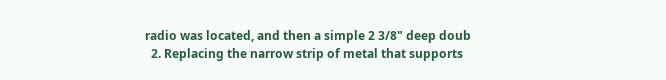radio was located, and then a simple 2 3/8" deep doub
  2. Replacing the narrow strip of metal that supports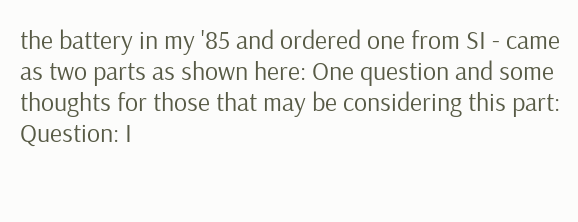the battery in my '85 and ordered one from SI - came as two parts as shown here: One question and some thoughts for those that may be considering this part: Question: I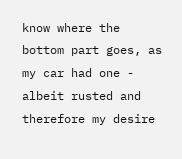know where the bottom part goes, as my car had one - albeit rusted and therefore my desire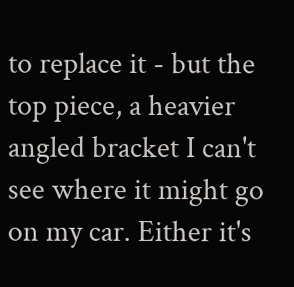to replace it - but the top piece, a heavier angled bracket I can't see where it might go on my car. Either it's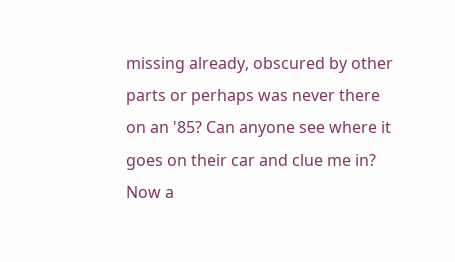missing already, obscured by other parts or perhaps was never there on an '85? Can anyone see where it goes on their car and clue me in? Now a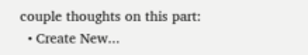couple thoughts on this part:
  • Create New...